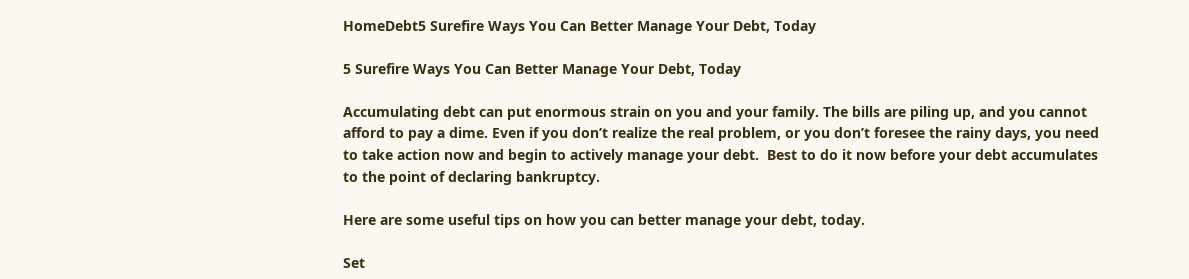HomeDebt5 Surefire Ways You Can Better Manage Your Debt, Today

5 Surefire Ways You Can Better Manage Your Debt, Today

Accumulating debt can put enormous strain on you and your family. The bills are piling up, and you cannot afford to pay a dime. Even if you don’t realize the real problem, or you don’t foresee the rainy days, you need to take action now and begin to actively manage your debt.  Best to do it now before your debt accumulates to the point of declaring bankruptcy.

Here are some useful tips on how you can better manage your debt, today.

Set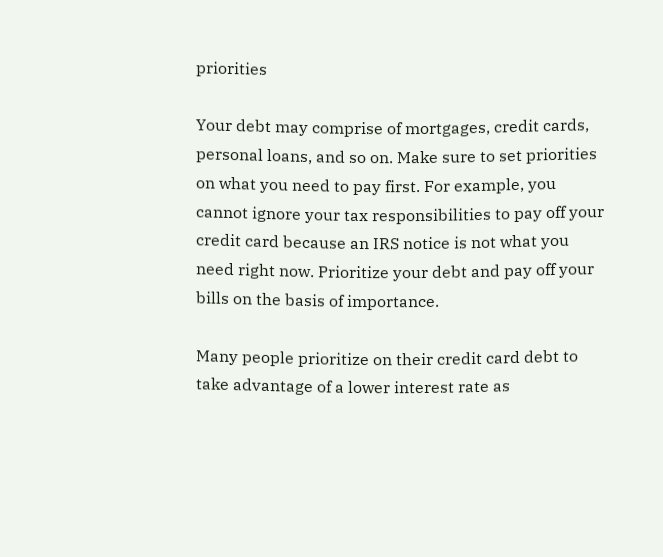priorities

Your debt may comprise of mortgages, credit cards, personal loans, and so on. Make sure to set priorities on what you need to pay first. For example, you cannot ignore your tax responsibilities to pay off your credit card because an IRS notice is not what you need right now. Prioritize your debt and pay off your bills on the basis of importance.

Many people prioritize on their credit card debt to take advantage of a lower interest rate as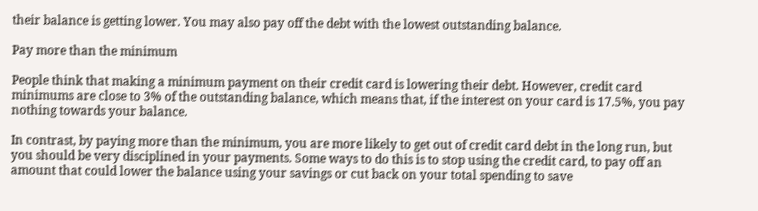their balance is getting lower. You may also pay off the debt with the lowest outstanding balance.

Pay more than the minimum

People think that making a minimum payment on their credit card is lowering their debt. However, credit card minimums are close to 3% of the outstanding balance, which means that, if the interest on your card is 17.5%, you pay nothing towards your balance.

In contrast, by paying more than the minimum, you are more likely to get out of credit card debt in the long run, but you should be very disciplined in your payments. Some ways to do this is to stop using the credit card, to pay off an amount that could lower the balance using your savings or cut back on your total spending to save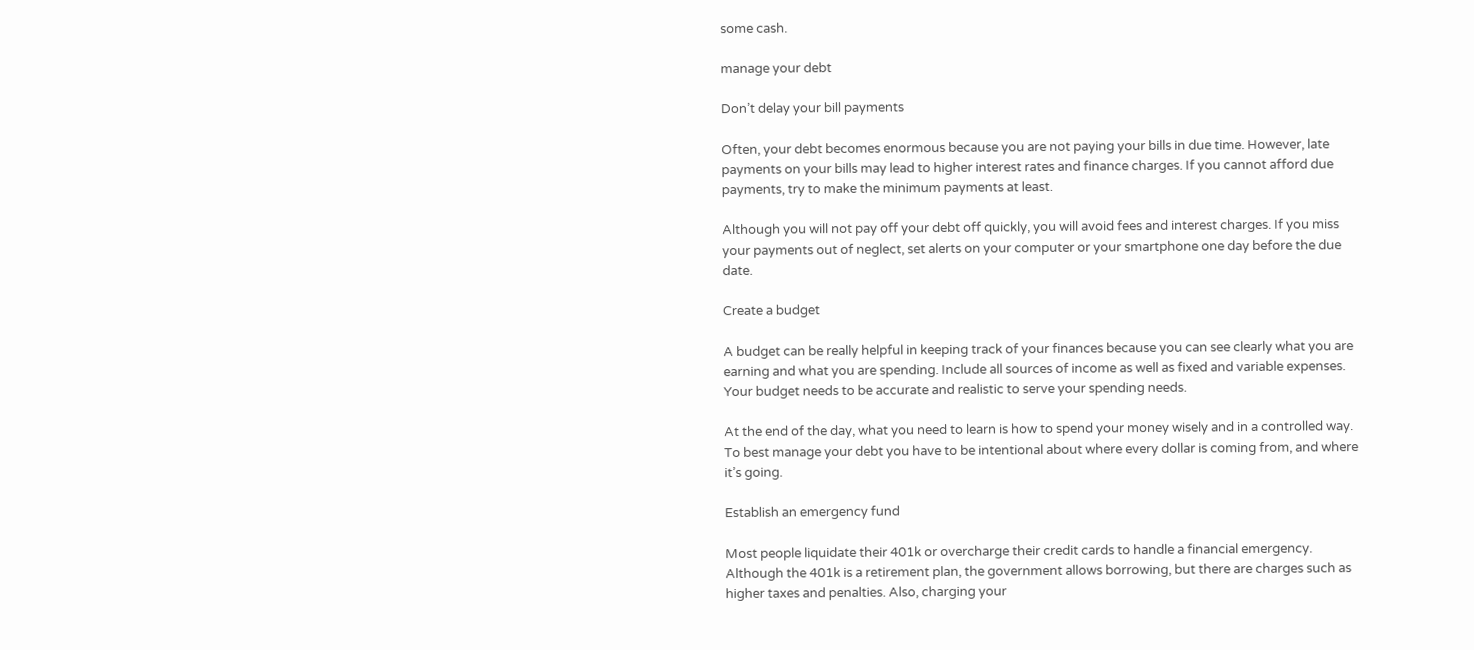some cash.

manage your debt

Don’t delay your bill payments

Often, your debt becomes enormous because you are not paying your bills in due time. However, late payments on your bills may lead to higher interest rates and finance charges. If you cannot afford due payments, try to make the minimum payments at least.

Although you will not pay off your debt off quickly, you will avoid fees and interest charges. If you miss your payments out of neglect, set alerts on your computer or your smartphone one day before the due date.

Create a budget

A budget can be really helpful in keeping track of your finances because you can see clearly what you are earning and what you are spending. Include all sources of income as well as fixed and variable expenses. Your budget needs to be accurate and realistic to serve your spending needs.

At the end of the day, what you need to learn is how to spend your money wisely and in a controlled way.  To best manage your debt you have to be intentional about where every dollar is coming from, and where it’s going.

Establish an emergency fund

Most people liquidate their 401k or overcharge their credit cards to handle a financial emergency. Although the 401k is a retirement plan, the government allows borrowing, but there are charges such as higher taxes and penalties. Also, charging your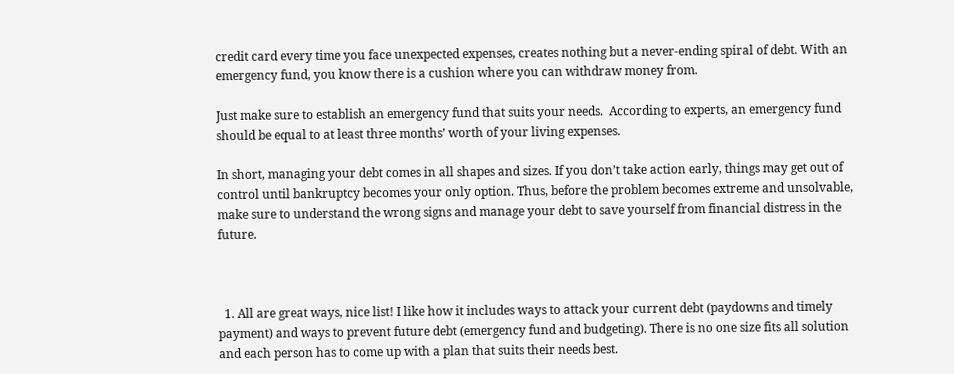credit card every time you face unexpected expenses, creates nothing but a never-ending spiral of debt. With an emergency fund, you know there is a cushion where you can withdraw money from.

Just make sure to establish an emergency fund that suits your needs.  According to experts, an emergency fund should be equal to at least three months’ worth of your living expenses.

In short, managing your debt comes in all shapes and sizes. If you don’t take action early, things may get out of control until bankruptcy becomes your only option. Thus, before the problem becomes extreme and unsolvable, make sure to understand the wrong signs and manage your debt to save yourself from financial distress in the future.



  1. All are great ways, nice list! I like how it includes ways to attack your current debt (paydowns and timely payment) and ways to prevent future debt (emergency fund and budgeting). There is no one size fits all solution and each person has to come up with a plan that suits their needs best.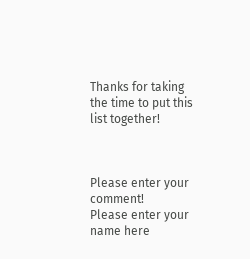Thanks for taking the time to put this list together!



Please enter your comment!
Please enter your name here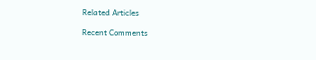Related Articles

Recent Comments